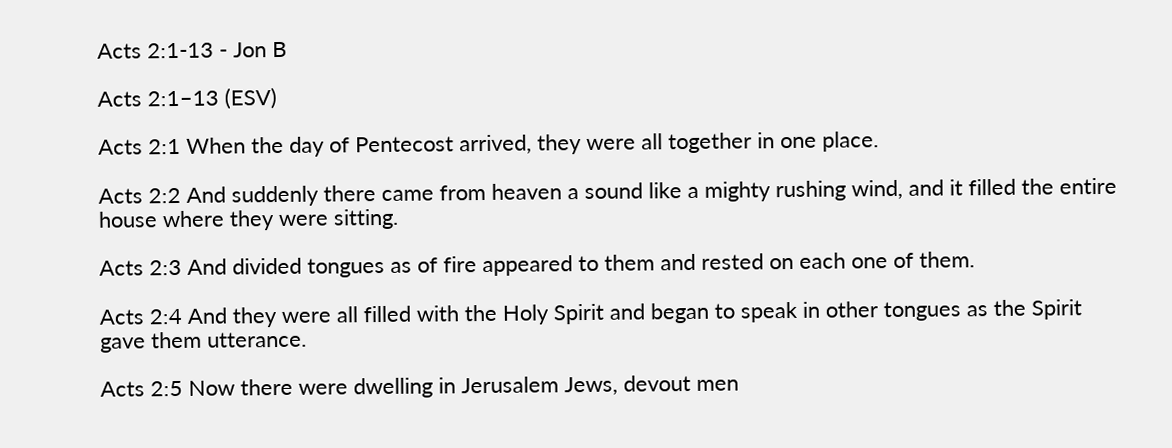Acts 2:1-13 - Jon B

Acts 2:1–13 (ESV)

Acts 2:1 When the day of Pentecost arrived, they were all together in one place.

Acts 2:2 And suddenly there came from heaven a sound like a mighty rushing wind, and it filled the entire house where they were sitting.

Acts 2:3 And divided tongues as of fire appeared to them and rested on each one of them.

Acts 2:4 And they were all filled with the Holy Spirit and began to speak in other tongues as the Spirit gave them utterance.

Acts 2:5 Now there were dwelling in Jerusalem Jews, devout men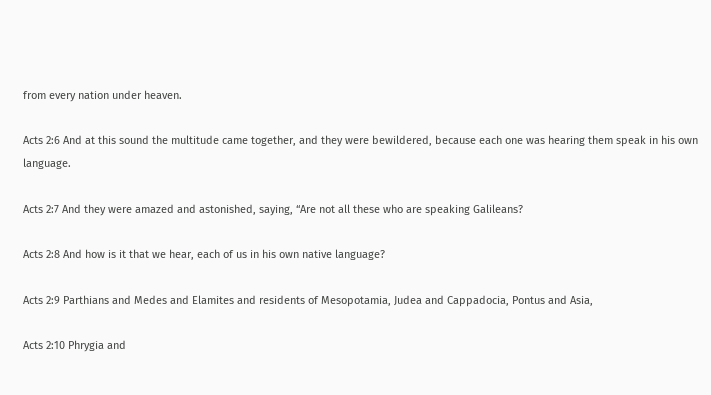from every nation under heaven.

Acts 2:6 And at this sound the multitude came together, and they were bewildered, because each one was hearing them speak in his own language.

Acts 2:7 And they were amazed and astonished, saying, “Are not all these who are speaking Galileans?

Acts 2:8 And how is it that we hear, each of us in his own native language?

Acts 2:9 Parthians and Medes and Elamites and residents of Mesopotamia, Judea and Cappadocia, Pontus and Asia,

Acts 2:10 Phrygia and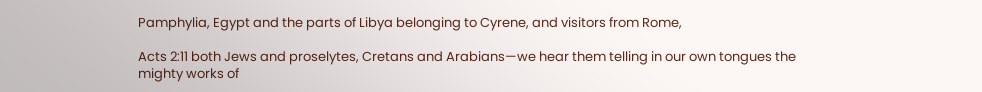Pamphylia, Egypt and the parts of Libya belonging to Cyrene, and visitors from Rome,

Acts 2:11 both Jews and proselytes, Cretans and Arabians—we hear them telling in our own tongues the mighty works of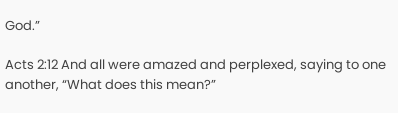God.”

Acts 2:12 And all were amazed and perplexed, saying to one another, “What does this mean?”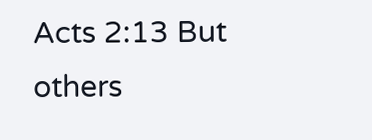Acts 2:13 But others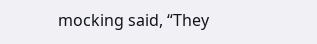mocking said, “They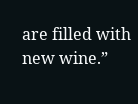are filled with new wine.”